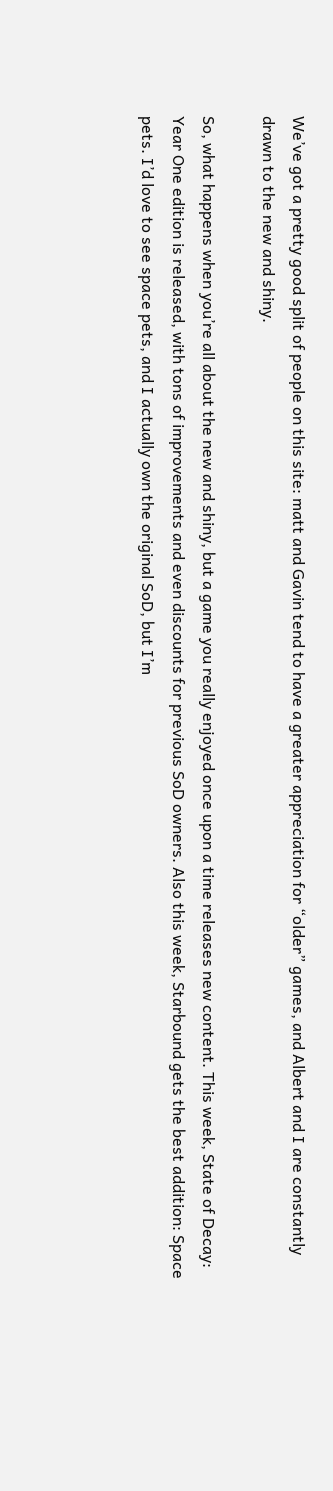We’ve got a pretty good split of people on this site: matt and Gavin tend to have a greater appreciation for “older” games, and Albert and I are constantly drawn to the new and shiny.

So, what happens when you’re all about the new and shiny, but a game you really enjoyed once upon a time releases new content. This week, State of Decay: Year One edition is released, with tons of improvements and even discounts for previous SoD owners. Also this week, Starbound gets the best addition: Space pets. I’d love to see space pets, and I actually own the original SoD, but I’m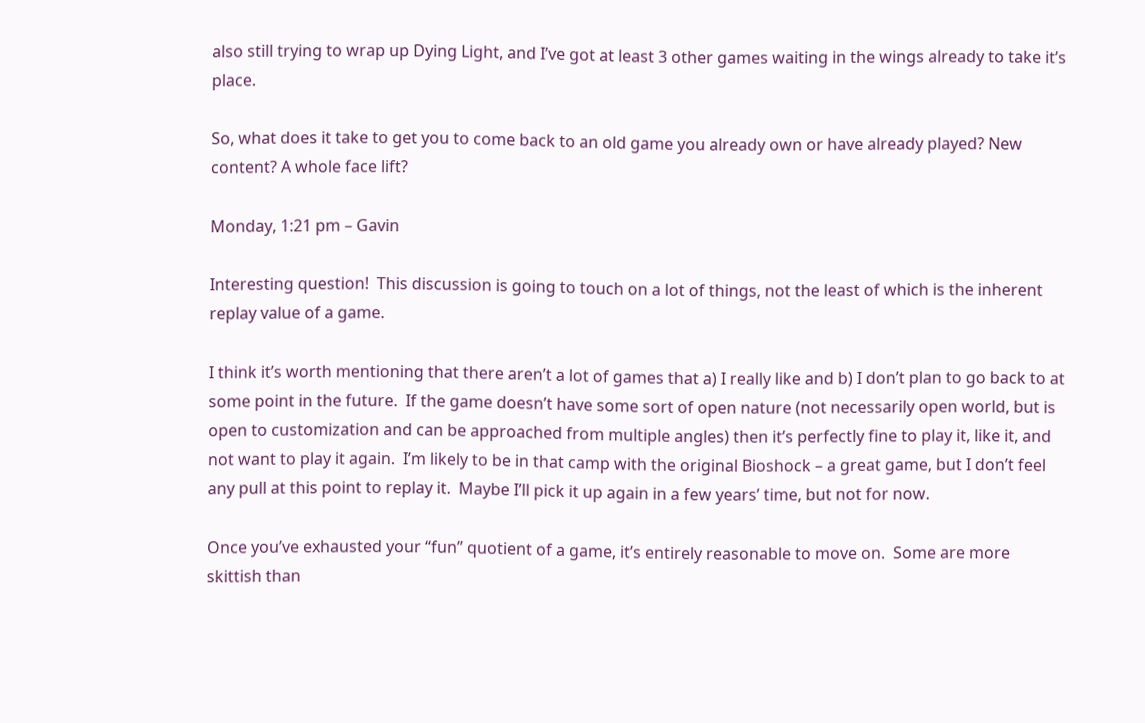also still trying to wrap up Dying Light, and I’ve got at least 3 other games waiting in the wings already to take it’s place.

So, what does it take to get you to come back to an old game you already own or have already played? New content? A whole face lift?

Monday, 1:21 pm – Gavin

Interesting question!  This discussion is going to touch on a lot of things, not the least of which is the inherent replay value of a game.

I think it’s worth mentioning that there aren’t a lot of games that a) I really like and b) I don’t plan to go back to at some point in the future.  If the game doesn’t have some sort of open nature (not necessarily open world, but is open to customization and can be approached from multiple angles) then it’s perfectly fine to play it, like it, and not want to play it again.  I’m likely to be in that camp with the original Bioshock – a great game, but I don’t feel any pull at this point to replay it.  Maybe I’ll pick it up again in a few years’ time, but not for now.

Once you’ve exhausted your “fun” quotient of a game, it’s entirely reasonable to move on.  Some are more skittish than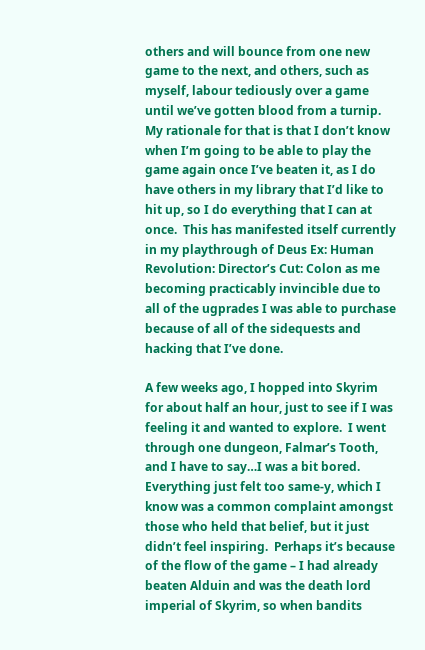others and will bounce from one new game to the next, and others, such as myself, labour tediously over a game until we’ve gotten blood from a turnip.  My rationale for that is that I don’t know when I’m going to be able to play the game again once I’ve beaten it, as I do have others in my library that I’d like to hit up, so I do everything that I can at once.  This has manifested itself currently in my playthrough of Deus Ex: Human Revolution: Director’s Cut: Colon as me becoming practicably invincible due to all of the ugprades I was able to purchase because of all of the sidequests and hacking that I’ve done.

A few weeks ago, I hopped into Skyrim for about half an hour, just to see if I was feeling it and wanted to explore.  I went through one dungeon, Falmar’s Tooth, and I have to say…I was a bit bored.  Everything just felt too same-y, which I know was a common complaint amongst those who held that belief, but it just didn’t feel inspiring.  Perhaps it’s because of the flow of the game – I had already beaten Alduin and was the death lord imperial of Skyrim, so when bandits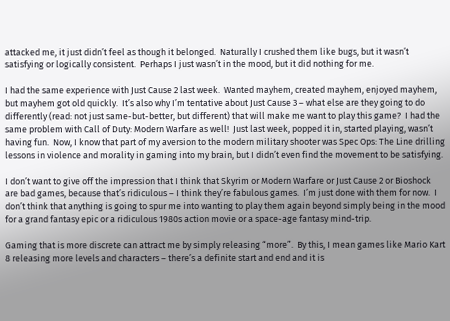attacked me, it just didn’t feel as though it belonged.  Naturally I crushed them like bugs, but it wasn’t satisfying or logically consistent.  Perhaps I just wasn’t in the mood, but it did nothing for me.

I had the same experience with Just Cause 2 last week.  Wanted mayhem, created mayhem, enjoyed mayhem, but mayhem got old quickly.  It’s also why I’m tentative about Just Cause 3 – what else are they going to do differently (read: not just same-but-better, but different) that will make me want to play this game?  I had the same problem with Call of Duty: Modern Warfare as well!  Just last week, popped it in, started playing, wasn’t having fun.  Now, I know that part of my aversion to the modern military shooter was Spec Ops: The Line drilling lessons in violence and morality in gaming into my brain, but I didn’t even find the movement to be satisfying.

I don’t want to give off the impression that I think that Skyrim or Modern Warfare or Just Cause 2 or Bioshock are bad games, because that’s ridiculous – I think they’re fabulous games.  I’m just done with them for now.  I don’t think that anything is going to spur me into wanting to play them again beyond simply being in the mood for a grand fantasy epic or a ridiculous 1980s action movie or a space-age fantasy mind-trip.

Gaming that is more discrete can attract me by simply releasing “more”.  By this, I mean games like Mario Kart 8 releasing more levels and characters – there’s a definite start and end and it is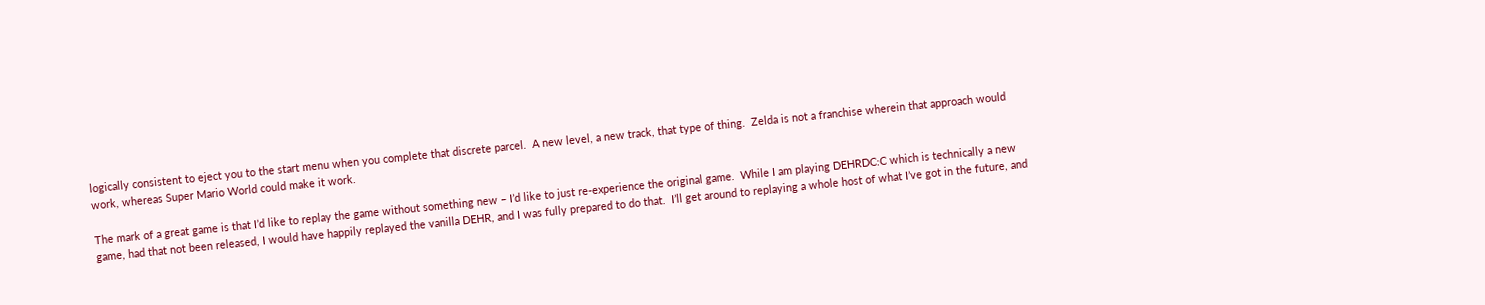logically consistent to eject you to the start menu when you complete that discrete parcel.  A new level, a new track, that type of thing.  Zelda is not a franchise wherein that approach would work, whereas Super Mario World could make it work.

The mark of a great game is that I’d like to replay the game without something new – I’d like to just re-experience the original game.  While I am playing DEHRDC:C which is technically a new game, had that not been released, I would have happily replayed the vanilla DEHR, and I was fully prepared to do that.  I’ll get around to replaying a whole host of what I’ve got in the future, and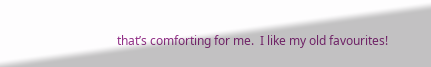that’s comforting for me.  I like my old favourites!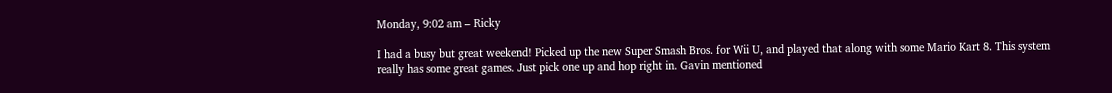Monday, 9:02 am – Ricky

I had a busy but great weekend! Picked up the new Super Smash Bros. for Wii U, and played that along with some Mario Kart 8. This system really has some great games. Just pick one up and hop right in. Gavin mentioned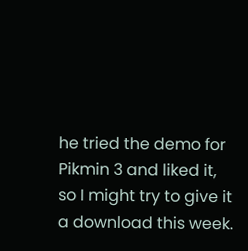he tried the demo for Pikmin 3 and liked it, so I might try to give it a download this week.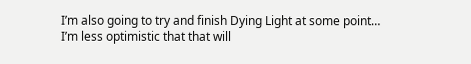I’m also going to try and finish Dying Light at some point… I’m less optimistic that that will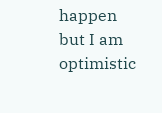happen but I am optimistic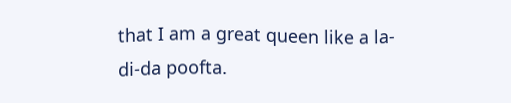that I am a great queen like a la-di-da poofta.